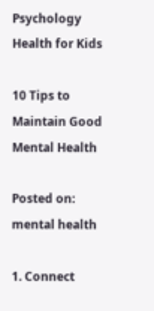Psychology Health for Kids

10 Tips to Maintain Good Mental Health

Posted on:
mental health

1. Connect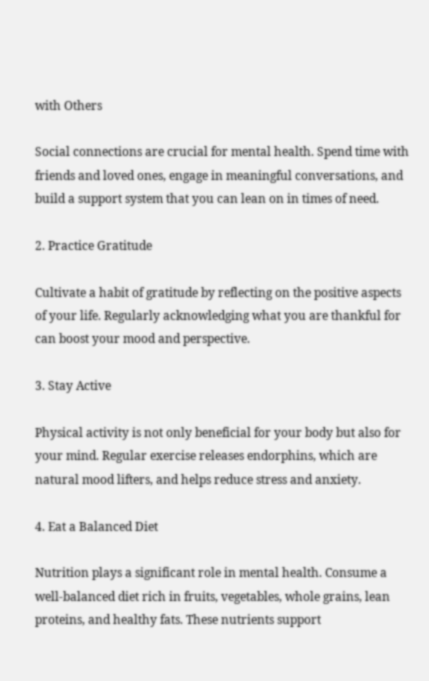with Others

Social connections are crucial for mental health. Spend time with friends and loved ones, engage in meaningful conversations, and build a support system that you can lean on in times of need.

2. Practice Gratitude

Cultivate a habit of gratitude by reflecting on the positive aspects of your life. Regularly acknowledging what you are thankful for can boost your mood and perspective.

3. Stay Active

Physical activity is not only beneficial for your body but also for your mind. Regular exercise releases endorphins, which are natural mood lifters, and helps reduce stress and anxiety.

4. Eat a Balanced Diet

Nutrition plays a significant role in mental health. Consume a well-balanced diet rich in fruits, vegetables, whole grains, lean proteins, and healthy fats. These nutrients support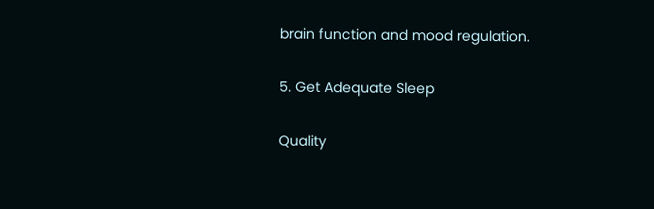brain function and mood regulation.

5. Get Adequate Sleep

Quality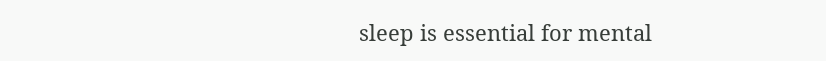sleep is essential for mental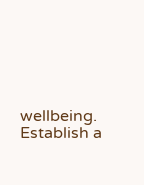wellbeing. Establish a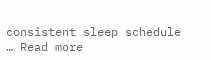consistent sleep schedule … Read more